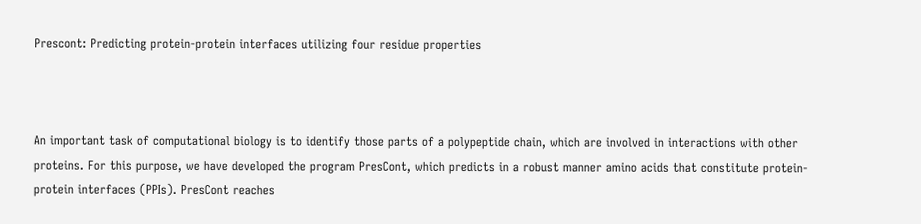Prescont: Predicting protein-protein interfaces utilizing four residue properties



An important task of computational biology is to identify those parts of a polypeptide chain, which are involved in interactions with other proteins. For this purpose, we have developed the program PresCont, which predicts in a robust manner amino acids that constitute protein-protein interfaces (PPIs). PresCont reaches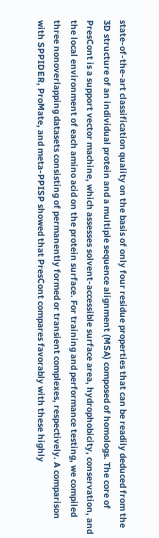state-of-the-art classification quality on the basis of only four residue properties that can be readily deduced from the 3D structure of an individual protein and a multiple sequence alignment (MSA) composed of homologs. The core of PresCont is a support vector machine, which assesses solvent-accessible surface area, hydrophobicity, conservation, and the local environment of each amino acid on the protein surface. For training and performance testing, we compiled three nonoverlapping datasets consisting of permanently formed or transient complexes, respectively. A comparison with SPPIDER, ProMate, and meta-PPISP showed that PresCont compares favorably with these highly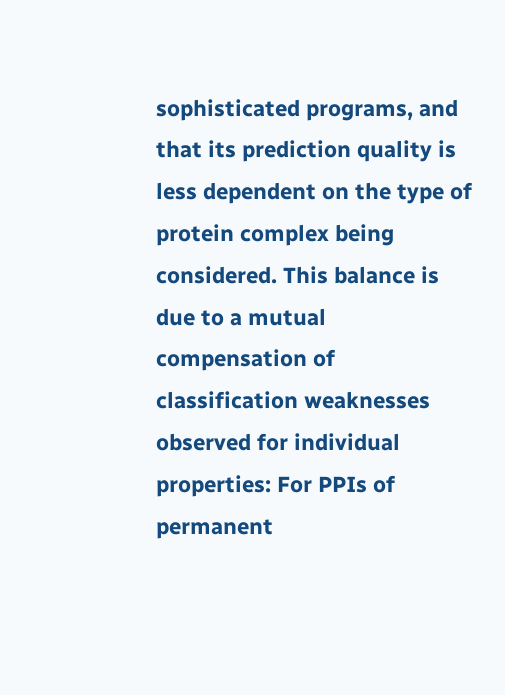sophisticated programs, and that its prediction quality is less dependent on the type of protein complex being considered. This balance is due to a mutual compensation of classification weaknesses observed for individual properties: For PPIs of permanent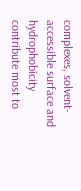complexes, solvent-accessible surface and hydrophobicity contribute most to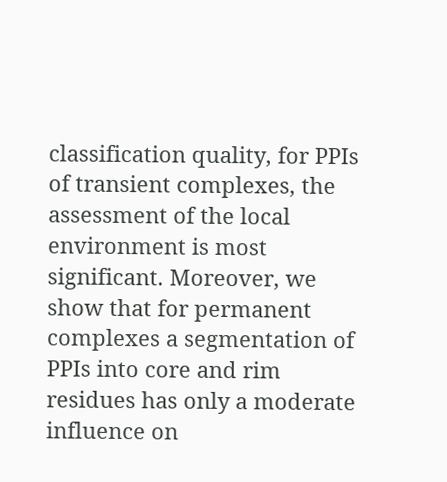classification quality, for PPIs of transient complexes, the assessment of the local environment is most significant. Moreover, we show that for permanent complexes a segmentation of PPIs into core and rim residues has only a moderate influence on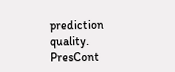prediction quality. PresCont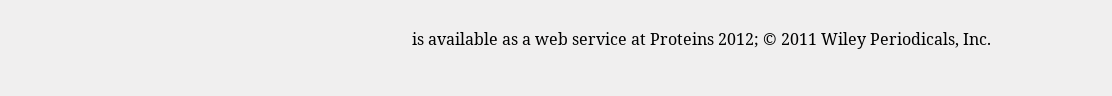is available as a web service at Proteins 2012; © 2011 Wiley Periodicals, Inc.